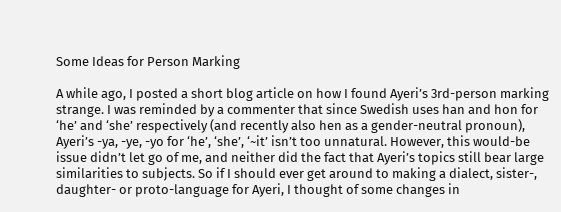Some Ideas for Person Marking

A while ago, I posted a short blog article on how I found Ayeri’s 3rd-person marking strange. I was reminded by a commenter that since Swedish uses han and hon for ‘he’ and ‘she’ respectively (and recently also hen as a gender-neutral pronoun), Ayeri’s -ya, -ye, -yo for ‘he’, ‘she’, ‘~it’ isn’t too unnatural. However, this would-be issue didn’t let go of me, and neither did the fact that Ayeri’s topics still bear large similarities to subjects. So if I should ever get around to making a dialect, sister-, daughter- or proto-language for Ayeri, I thought of some changes in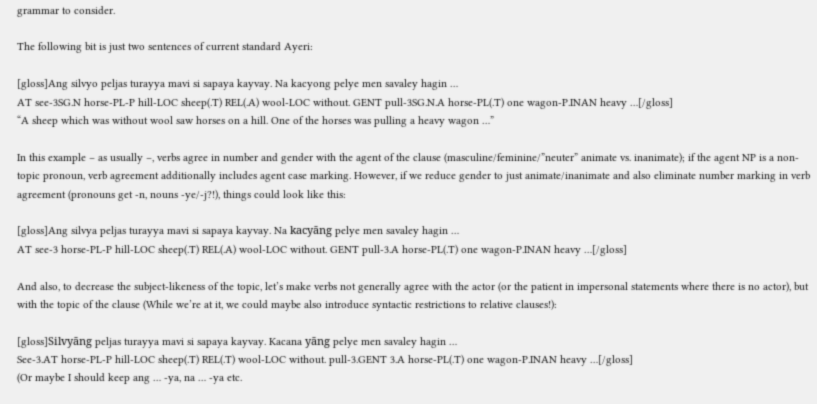grammar to consider.

The following bit is just two sentences of current standard Ayeri:

[gloss]Ang silvyo peljas turayya mavi si sapaya kayvay. Na kacyong pelye men savaley hagin …
AT see-3SG.N horse-PL-P hill-LOC sheep(.T) REL(.A) wool-LOC without. GENT pull-3SG.N.A horse-PL(.T) one wagon-P.INAN heavy …[/gloss]
“A sheep which was without wool saw horses on a hill. One of the horses was pulling a heavy wagon …”

In this example – as usually –, verbs agree in number and gender with the agent of the clause (masculine/feminine/”neuter” animate vs. inanimate); if the agent NP is a non-topic pronoun, verb agreement additionally includes agent case marking. However, if we reduce gender to just animate/inanimate and also eliminate number marking in verb agreement (pronouns get -n, nouns -ye/-j?!), things could look like this:

[gloss]Ang silvya peljas turayya mavi si sapaya kayvay. Na kacyāng pelye men savaley hagin …
AT see-3 horse-PL-P hill-LOC sheep(.T) REL(.A) wool-LOC without. GENT pull-3.A horse-PL(.T) one wagon-P.INAN heavy …[/gloss]

And also, to decrease the subject-likeness of the topic, let’s make verbs not generally agree with the actor (or the patient in impersonal statements where there is no actor), but with the topic of the clause (While we’re at it, we could maybe also introduce syntactic restrictions to relative clauses!):

[gloss]Silvyāng peljas turayya mavi si sapaya kayvay. Kacana yāng pelye men savaley hagin …
See-3.AT horse-PL-P hill-LOC sheep(.T) REL(.T) wool-LOC without. pull-3.GENT 3.A horse-PL(.T) one wagon-P.INAN heavy …[/gloss]
(Or maybe I should keep ang … -ya, na … -ya etc.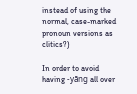instead of using the normal, case-marked pronoun versions as clitics?)

In order to avoid having -yāng all over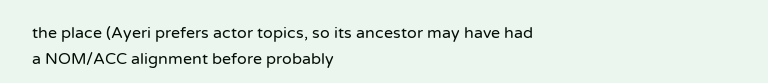the place (Ayeri prefers actor topics, so its ancestor may have had a NOM/ACC alignment before probably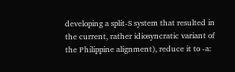developing a split-S system that resulted in the current, rather idiosyncratic variant of the Philippine alignment), reduce it to -a: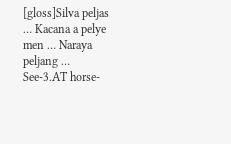[gloss]Silva peljas … Kacana a pelye men … Naraya peljang …
See-3.AT horse-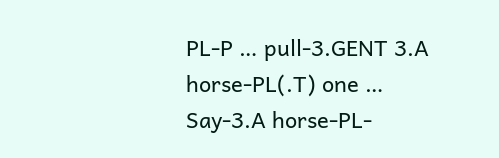PL-P … pull-3.GENT 3.A horse-PL(.T) one … Say-3.A horse-PL-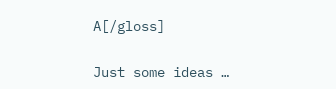A[/gloss]

Just some ideas …